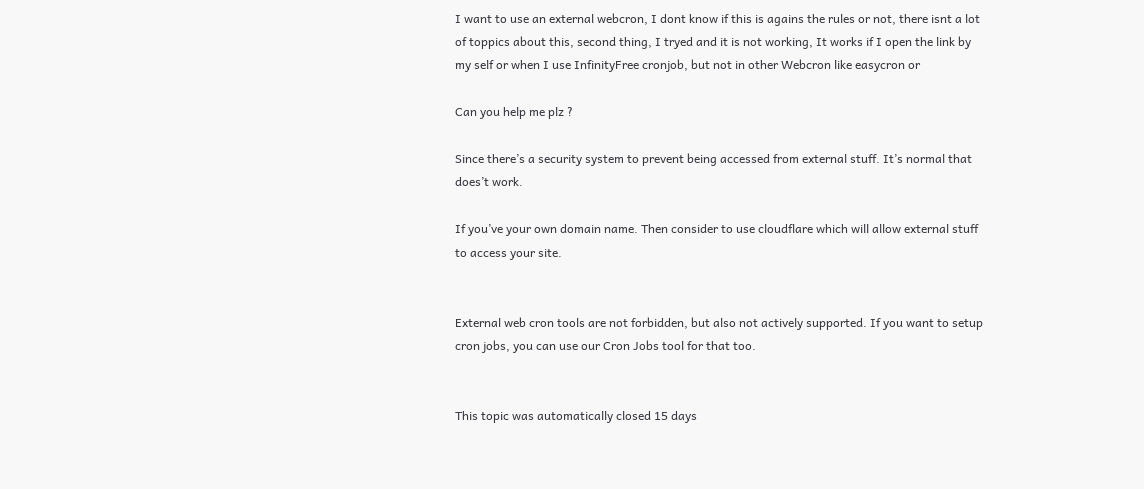I want to use an external webcron, I dont know if this is agains the rules or not, there isnt a lot of toppics about this, second thing, I tryed and it is not working, It works if I open the link by my self or when I use InfinityFree cronjob, but not in other Webcron like easycron or

Can you help me plz ?

Since there’s a security system to prevent being accessed from external stuff. It’s normal that does’t work.

If you’ve your own domain name. Then consider to use cloudflare which will allow external stuff to access your site.


External web cron tools are not forbidden, but also not actively supported. If you want to setup cron jobs, you can use our Cron Jobs tool for that too.


This topic was automatically closed 15 days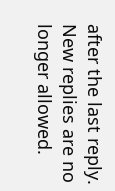after the last reply. New replies are no longer allowed.